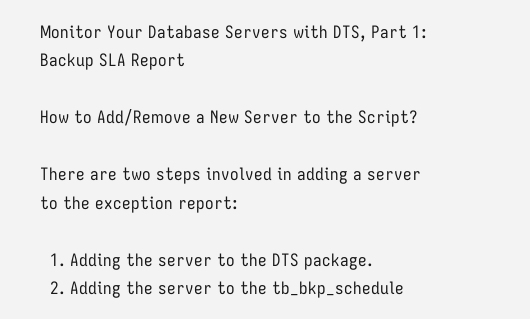Monitor Your Database Servers with DTS, Part 1: Backup SLA Report

How to Add/Remove a New Server to the Script?

There are two steps involved in adding a server to the exception report:

  1. Adding the server to the DTS package.
  2. Adding the server to the tb_bkp_schedule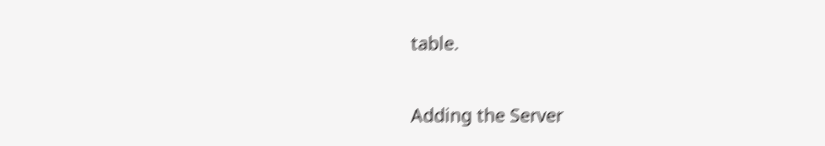table.

Adding the Server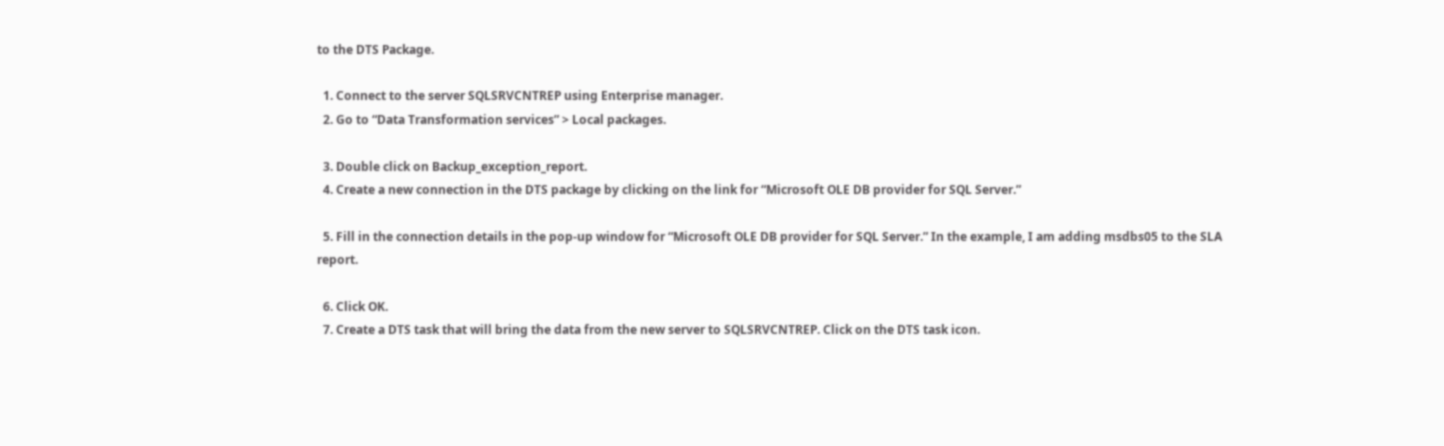to the DTS Package.

  1. Connect to the server SQLSRVCNTREP using Enterprise manager.
  2. Go to “Data Transformation services” > Local packages.

  3. Double click on Backup_exception_report.
  4. Create a new connection in the DTS package by clicking on the link for “Microsoft OLE DB provider for SQL Server.”

  5. Fill in the connection details in the pop-up window for “Microsoft OLE DB provider for SQL Server.” In the example, I am adding msdbs05 to the SLA report.

  6. Click OK.
  7. Create a DTS task that will bring the data from the new server to SQLSRVCNTREP. Click on the DTS task icon.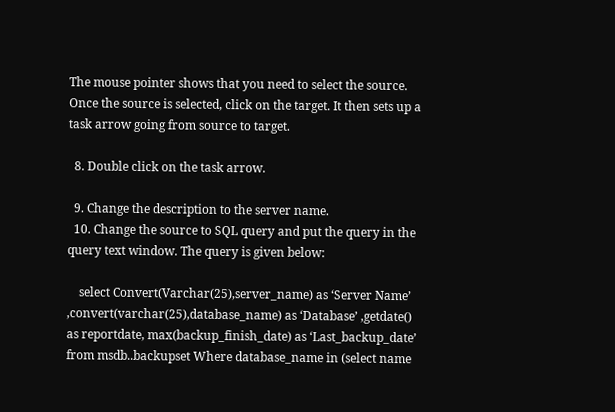The mouse pointer shows that you need to select the source. Once the source is selected, click on the target. It then sets up a task arrow going from source to target.

  8. Double click on the task arrow.

  9. Change the description to the server name.
  10. Change the source to SQL query and put the query in the query text window. The query is given below:

    select Convert(Varchar(25),server_name) as ‘Server Name’ ,convert(varchar(25),database_name) as ‘Database’ ,getdate() as reportdate, max(backup_finish_date) as ‘Last_backup_date’ from msdb..backupset Where database_name in (select name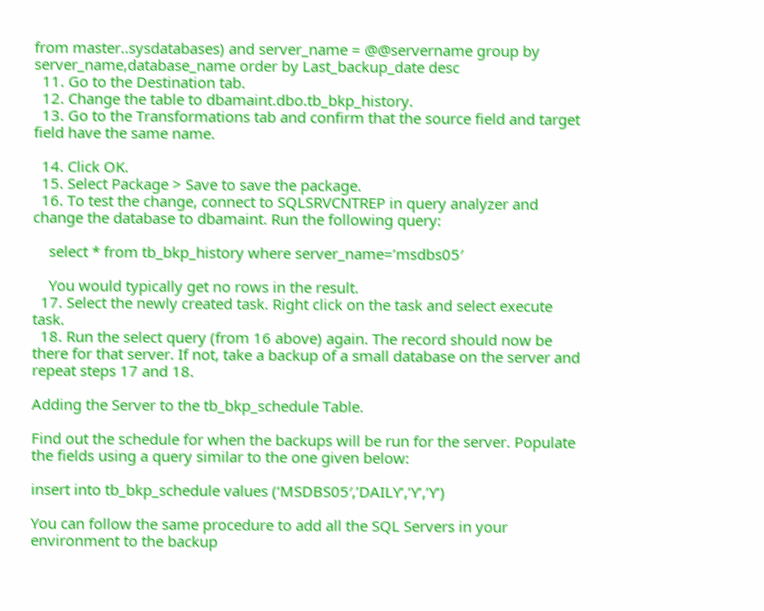from master..sysdatabases) and server_name = @@servername group by server_name,database_name order by Last_backup_date desc
  11. Go to the Destination tab.
  12. Change the table to dbamaint.dbo.tb_bkp_history.
  13. Go to the Transformations tab and confirm that the source field and target field have the same name.

  14. Click OK.
  15. Select Package > Save to save the package.
  16. To test the change, connect to SQLSRVCNTREP in query analyzer and change the database to dbamaint. Run the following query:

    select * from tb_bkp_history where server_name=’msdbs05′

    You would typically get no rows in the result.
  17. Select the newly created task. Right click on the task and select execute task.
  18. Run the select query (from 16 above) again. The record should now be there for that server. If not, take a backup of a small database on the server and repeat steps 17 and 18.

Adding the Server to the tb_bkp_schedule Table.

Find out the schedule for when the backups will be run for the server. Populate the fields using a query similar to the one given below:

insert into tb_bkp_schedule values (‘MSDBS05′,’DAILY’,’Y’,’Y’)

You can follow the same procedure to add all the SQL Servers in your environment to the backup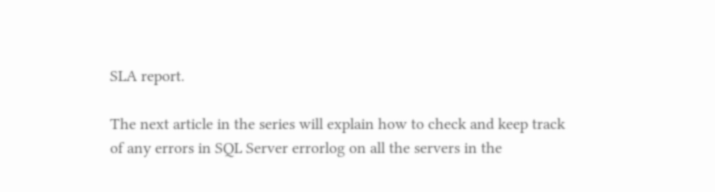SLA report.

The next article in the series will explain how to check and keep track of any errors in SQL Server errorlog on all the servers in the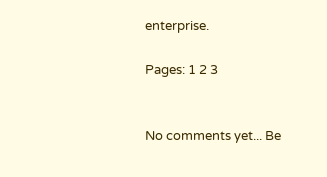enterprise.

Pages: 1 2 3


No comments yet... Be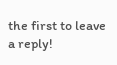the first to leave a reply!